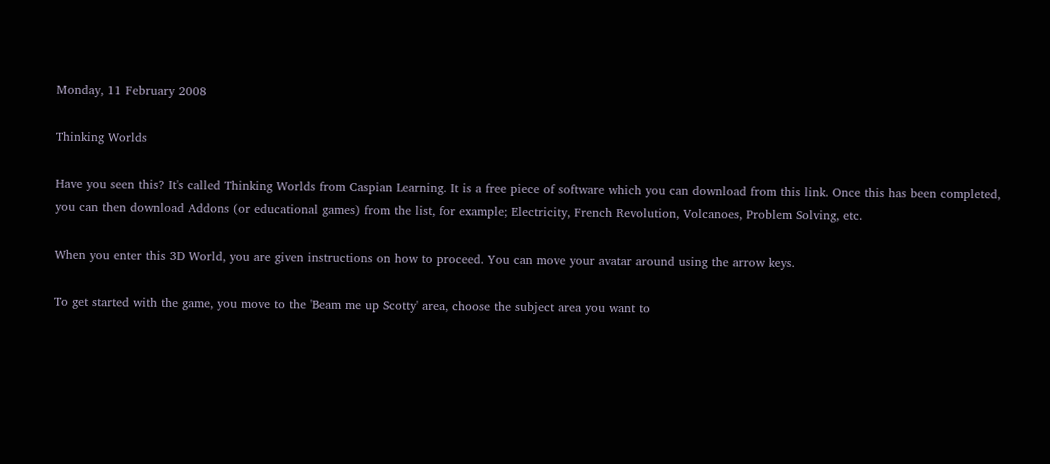Monday, 11 February 2008

Thinking Worlds

Have you seen this? It's called Thinking Worlds from Caspian Learning. It is a free piece of software which you can download from this link. Once this has been completed, you can then download Addons (or educational games) from the list, for example; Electricity, French Revolution, Volcanoes, Problem Solving, etc.

When you enter this 3D World, you are given instructions on how to proceed. You can move your avatar around using the arrow keys.

To get started with the game, you move to the 'Beam me up Scotty' area, choose the subject area you want to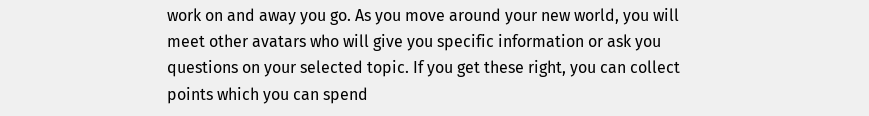work on and away you go. As you move around your new world, you will meet other avatars who will give you specific information or ask you questions on your selected topic. If you get these right, you can collect points which you can spend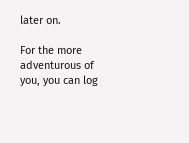later on.

For the more adventurous of you, you can log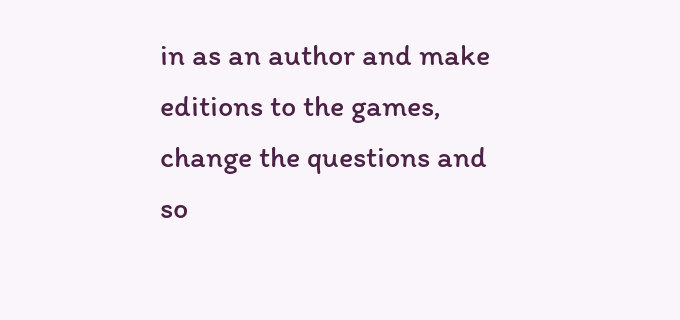in as an author and make editions to the games, change the questions and so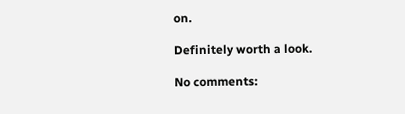on.

Definitely worth a look.

No comments: